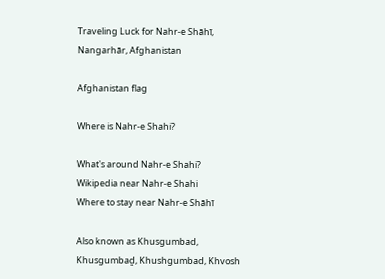Traveling Luck for Nahr-e Shāhī, Nangarhār, Afghanistan

Afghanistan flag

Where is Nahr-e Shahi?

What's around Nahr-e Shahi?
Wikipedia near Nahr-e Shahi
Where to stay near Nahr-e Shāhī

Also known as Khusgumbad, Khusgumbaḏ, Khushgumbad, Khvosh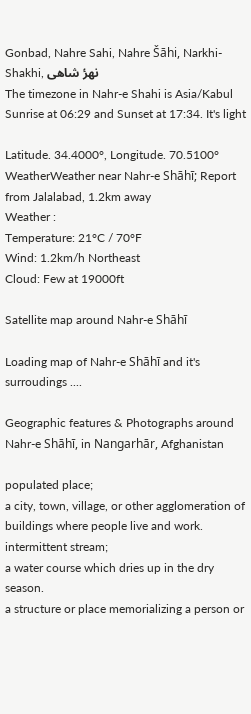Gonbad, Nahre Sahi, Nahre Šāhi, Narkhi-Shakhi, نهرٔ شاهی
The timezone in Nahr-e Shahi is Asia/Kabul
Sunrise at 06:29 and Sunset at 17:34. It's light

Latitude. 34.4000°, Longitude. 70.5100°
WeatherWeather near Nahr-e Shāhī; Report from Jalalabad, 1.2km away
Weather :
Temperature: 21°C / 70°F
Wind: 1.2km/h Northeast
Cloud: Few at 19000ft

Satellite map around Nahr-e Shāhī

Loading map of Nahr-e Shāhī and it's surroudings ....

Geographic features & Photographs around Nahr-e Shāhī, in Nangarhār, Afghanistan

populated place;
a city, town, village, or other agglomeration of buildings where people live and work.
intermittent stream;
a water course which dries up in the dry season.
a structure or place memorializing a person or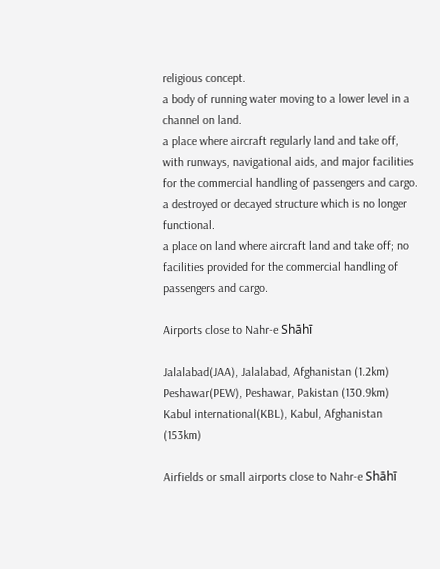religious concept.
a body of running water moving to a lower level in a channel on land.
a place where aircraft regularly land and take off, with runways, navigational aids, and major facilities for the commercial handling of passengers and cargo.
a destroyed or decayed structure which is no longer functional.
a place on land where aircraft land and take off; no facilities provided for the commercial handling of passengers and cargo.

Airports close to Nahr-e Shāhī

Jalalabad(JAA), Jalalabad, Afghanistan (1.2km)
Peshawar(PEW), Peshawar, Pakistan (130.9km)
Kabul international(KBL), Kabul, Afghanistan (153km)

Airfields or small airports close to Nahr-e Shāhī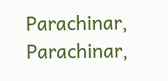Parachinar, Parachinar,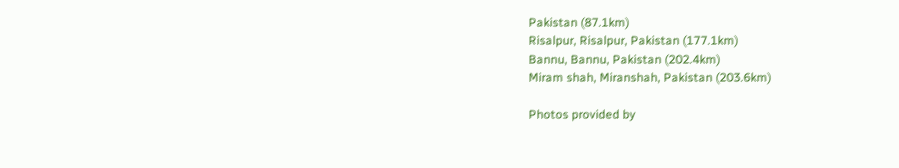Pakistan (87.1km)
Risalpur, Risalpur, Pakistan (177.1km)
Bannu, Bannu, Pakistan (202.4km)
Miram shah, Miranshah, Pakistan (203.6km)

Photos provided by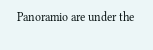Panoramio are under the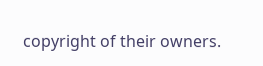copyright of their owners.